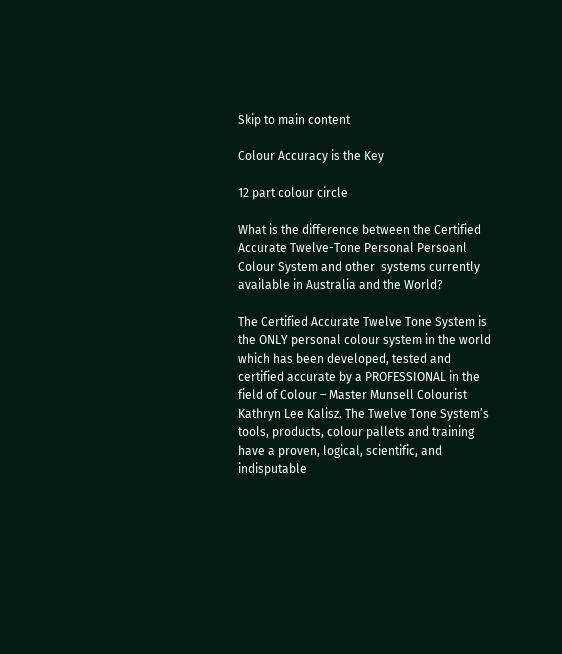Skip to main content

Colour Accuracy is the Key

12 part colour circle

What is the difference between the Certified Accurate Twelve-Tone Personal Persoanl Colour System and other  systems currently available in Australia and the World?

The Certified Accurate Twelve Tone System is the ONLY personal colour system in the world which has been developed, tested and certified accurate by a PROFESSIONAL in the field of Colour – Master Munsell Colourist Kathryn Lee Kalisz. The Twelve Tone System’s tools, products, colour pallets and training have a proven, logical, scientific, and indisputable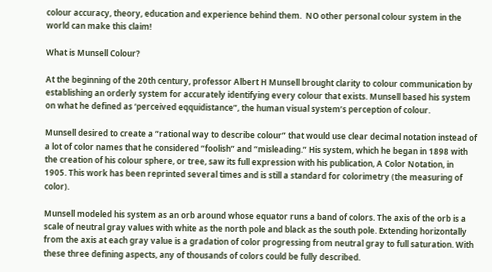colour accuracy, theory, education and experience behind them.  NO other personal colour system in the world can make this claim!

What is Munsell Colour?

At the beginning of the 20th century, professor Albert H Munsell brought clarity to colour communication by establishing an orderly system for accurately identifying every colour that exists. Munsell based his system on what he defined as ‘perceived eqquidistance”, the human visual system’s perception of colour.

Munsell desired to create a “rational way to describe colour” that would use clear decimal notation instead of a lot of color names that he considered “foolish” and “misleading.” His system, which he began in 1898 with the creation of his colour sphere, or tree, saw its full expression with his publication, A Color Notation, in 1905. This work has been reprinted several times and is still a standard for colorimetry (the measuring of color).

Munsell modeled his system as an orb around whose equator runs a band of colors. The axis of the orb is a scale of neutral gray values with white as the north pole and black as the south pole. Extending horizontally from the axis at each gray value is a gradation of color progressing from neutral gray to full saturation. With these three defining aspects, any of thousands of colors could be fully described.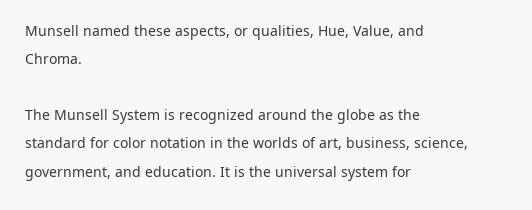Munsell named these aspects, or qualities, Hue, Value, and Chroma.

The Munsell System is recognized around the globe as the standard for color notation in the worlds of art, business, science, government, and education. It is the universal system for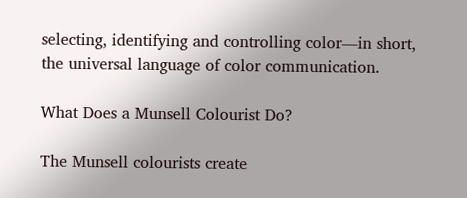selecting, identifying and controlling color—in short, the universal language of color communication.

What Does a Munsell Colourist Do?

The Munsell colourists create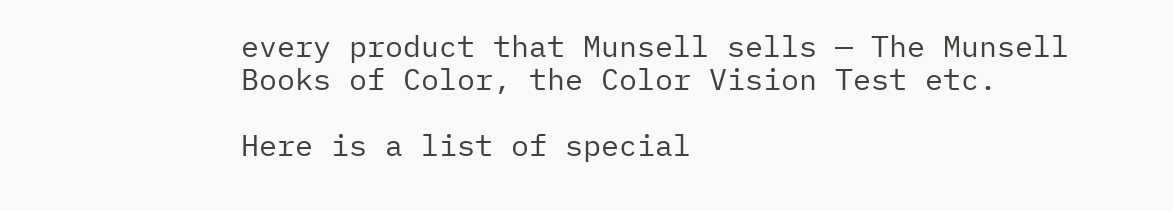every product that Munsell sells — The Munsell Books of Color, the Color Vision Test etc.

Here is a list of special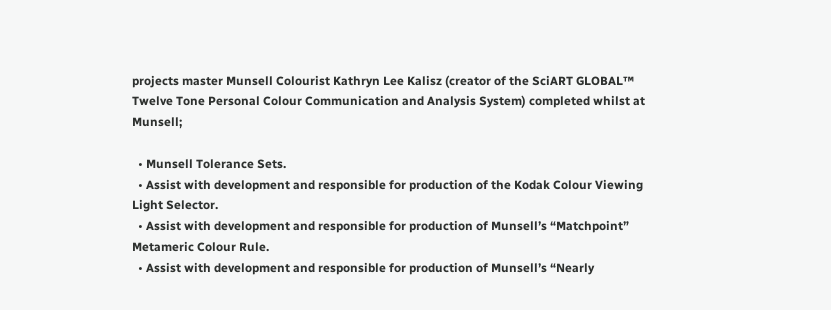projects master Munsell Colourist Kathryn Lee Kalisz (creator of the SciART GLOBAL™ Twelve Tone Personal Colour Communication and Analysis System) completed whilst at Munsell;

  • Munsell Tolerance Sets.
  • Assist with development and responsible for production of the Kodak Colour Viewing Light Selector.
  • Assist with development and responsible for production of Munsell’s “Matchpoint” Metameric Colour Rule.
  • Assist with development and responsible for production of Munsell’s “Nearly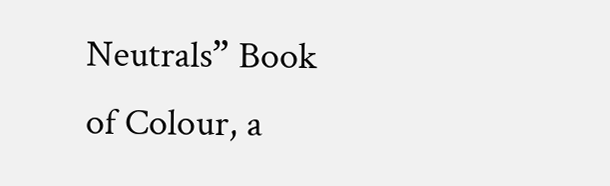Neutrals” Book of Colour, a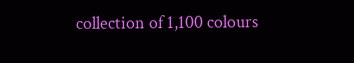collection of 1,100 colours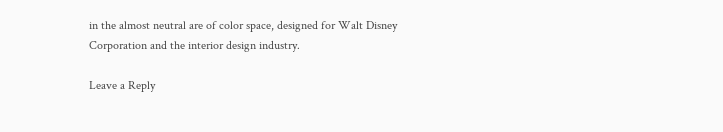in the almost neutral are of color space, designed for Walt Disney Corporation and the interior design industry.

Leave a Reply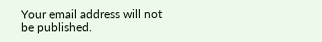Your email address will not be published.